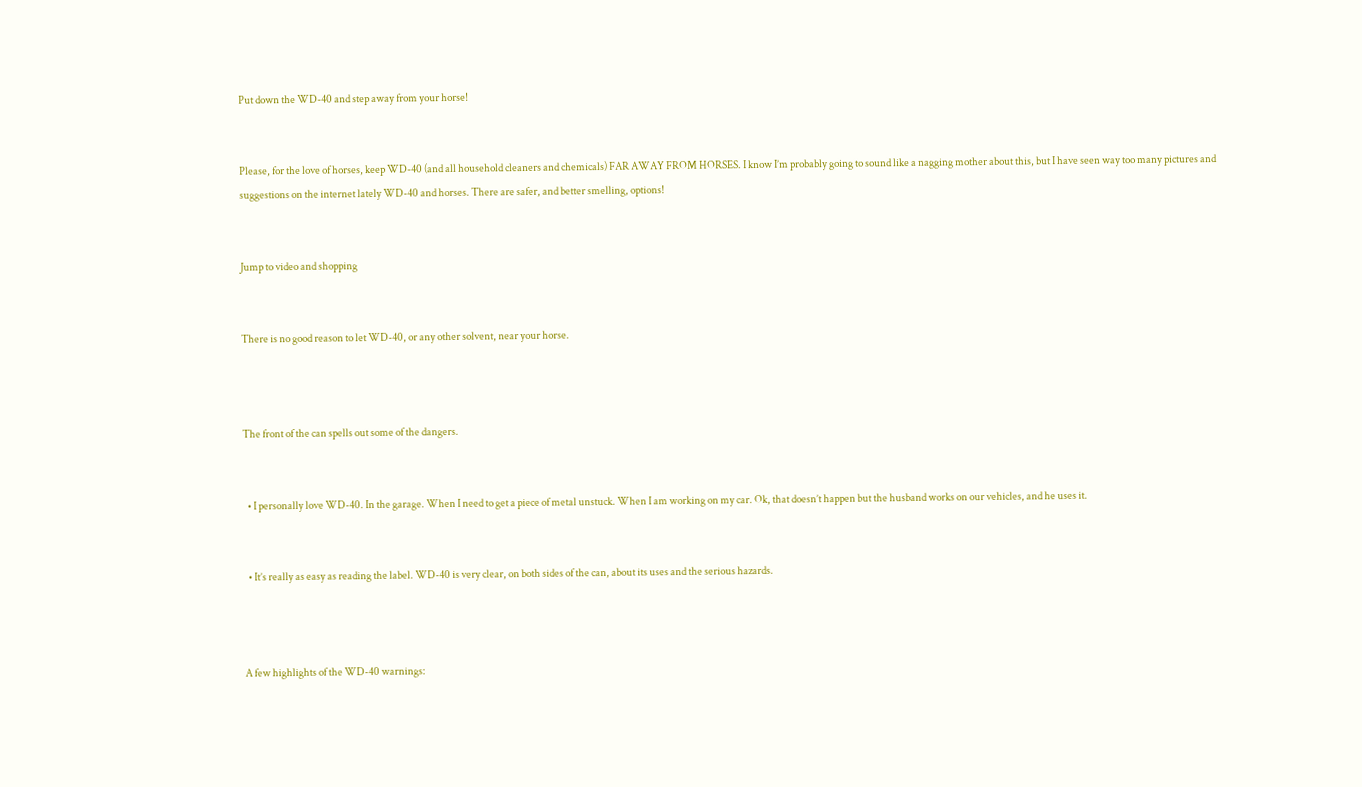Put down the WD-40 and step away from your horse!


Please, for the love of horses, keep WD-40 (and all household cleaners and chemicals) FAR AWAY FROM HORSES. I know I’m probably going to sound like a nagging mother about this, but I have seen way too many pictures and suggestions on the internet lately WD-40 and horses. There are safer, and better smelling, options!


Jump to video and shopping


There is no good reason to let WD-40, or any other solvent, near your horse.



The front of the can spells out some of the dangers.


  • I personally love WD-40. In the garage. When I need to get a piece of metal unstuck. When I am working on my car. Ok, that doesn’t happen but the husband works on our vehicles, and he uses it.


  • It’s really as easy as reading the label. WD-40 is very clear, on both sides of the can, about its uses and the serious hazards.



A few highlights of the WD-40 warnings: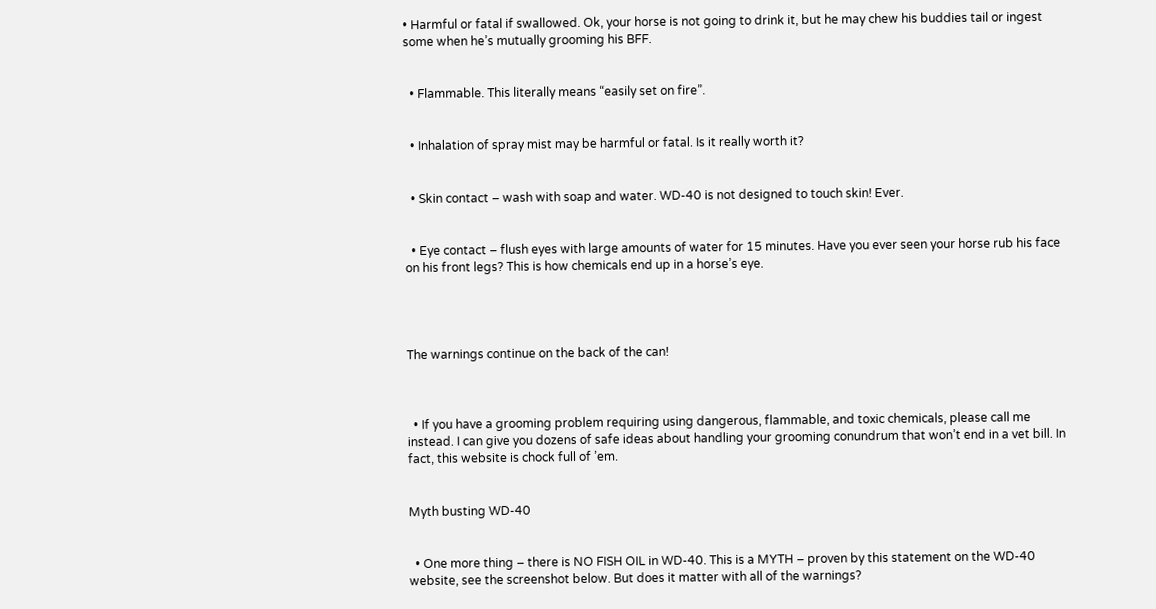• Harmful or fatal if swallowed. Ok, your horse is not going to drink it, but he may chew his buddies tail or ingest some when he’s mutually grooming his BFF.


  • Flammable. This literally means “easily set on fire”.


  • Inhalation of spray mist may be harmful or fatal. Is it really worth it?


  • Skin contact – wash with soap and water. WD-40 is not designed to touch skin! Ever.


  • Eye contact – flush eyes with large amounts of water for 15 minutes. Have you ever seen your horse rub his face on his front legs? This is how chemicals end up in a horse’s eye.




The warnings continue on the back of the can!



  • If you have a grooming problem requiring using dangerous, flammable, and toxic chemicals, please call me instead. I can give you dozens of safe ideas about handling your grooming conundrum that won’t end in a vet bill. In fact, this website is chock full of ’em.


Myth busting WD-40


  • One more thing – there is NO FISH OIL in WD-40. This is a MYTH – proven by this statement on the WD-40 website, see the screenshot below. But does it matter with all of the warnings?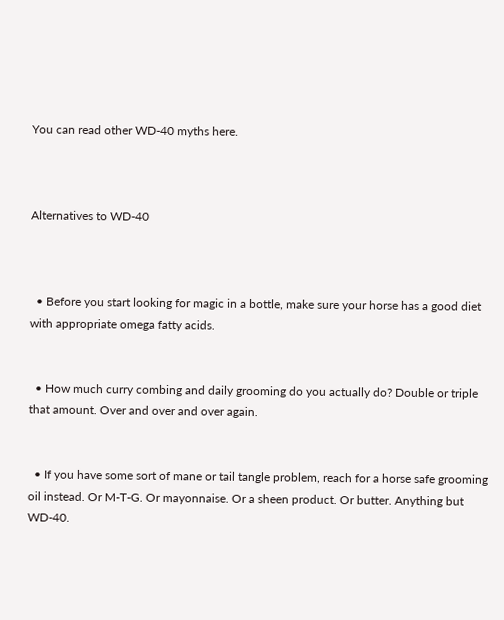You can read other WD-40 myths here.



Alternatives to WD-40



  • Before you start looking for magic in a bottle, make sure your horse has a good diet with appropriate omega fatty acids.


  • How much curry combing and daily grooming do you actually do? Double or triple that amount. Over and over and over again.


  • If you have some sort of mane or tail tangle problem, reach for a horse safe grooming oil instead. Or M-T-G. Or mayonnaise. Or a sheen product. Or butter. Anything but WD-40.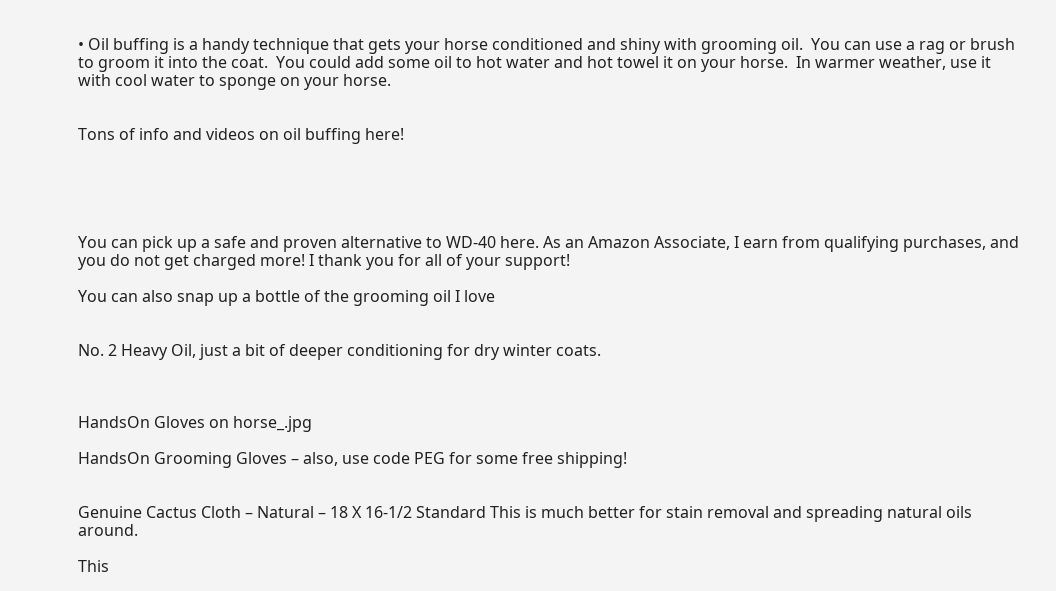• Oil buffing is a handy technique that gets your horse conditioned and shiny with grooming oil.  You can use a rag or brush to groom it into the coat.  You could add some oil to hot water and hot towel it on your horse.  In warmer weather, use it with cool water to sponge on your horse.


Tons of info and videos on oil buffing here!





You can pick up a safe and proven alternative to WD-40 here. As an Amazon Associate, I earn from qualifying purchases, and you do not get charged more! I thank you for all of your support!

You can also snap up a bottle of the grooming oil I love


No. 2 Heavy Oil, just a bit of deeper conditioning for dry winter coats.



HandsOn Gloves on horse_.jpg

HandsOn Grooming Gloves – also, use code PEG for some free shipping!


Genuine Cactus Cloth – Natural – 18 X 16-1/2 Standard This is much better for stain removal and spreading natural oils around.

This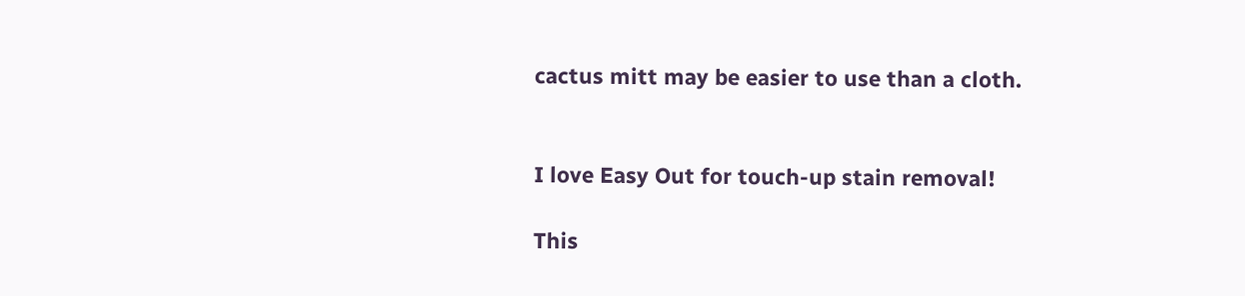cactus mitt may be easier to use than a cloth.


I love Easy Out for touch-up stain removal!

This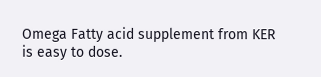Omega Fatty acid supplement from KER is easy to dose.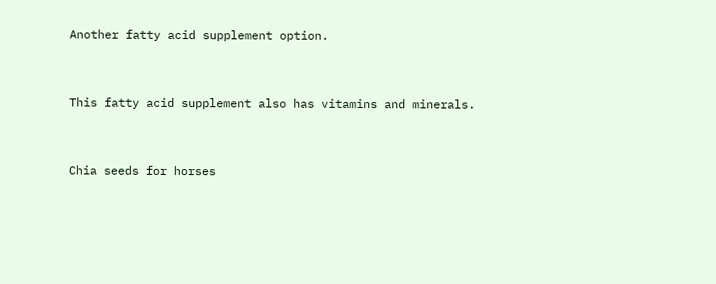Another fatty acid supplement option.


This fatty acid supplement also has vitamins and minerals.


Chia seeds for horses